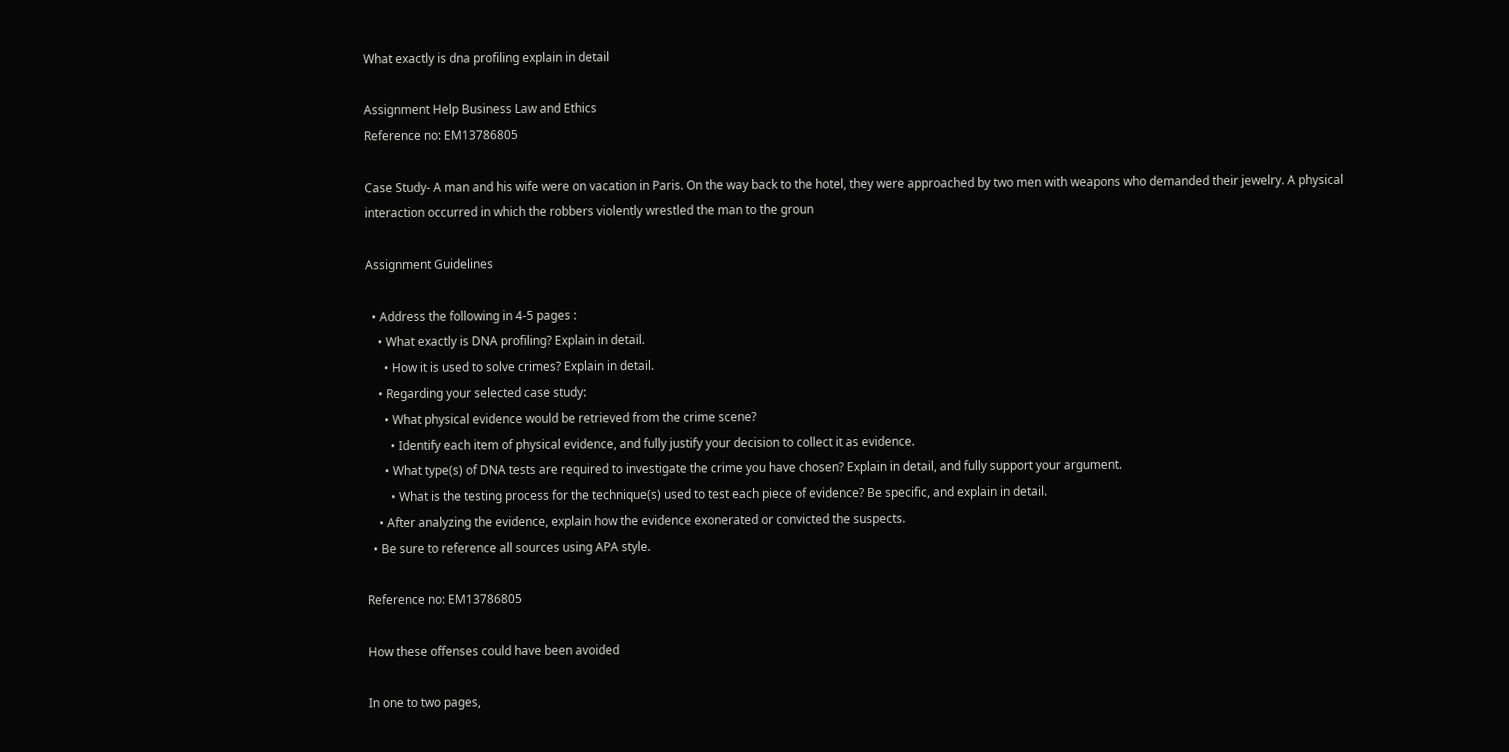What exactly is dna profiling explain in detail

Assignment Help Business Law and Ethics
Reference no: EM13786805

Case Study- A man and his wife were on vacation in Paris. On the way back to the hotel, they were approached by two men with weapons who demanded their jewelry. A physical interaction occurred in which the robbers violently wrestled the man to the groun

Assignment Guidelines

  • Address the following in 4-5 pages :
    • What exactly is DNA profiling? Explain in detail.
      • How it is used to solve crimes? Explain in detail.
    • Regarding your selected case study:
      • What physical evidence would be retrieved from the crime scene?
        • Identify each item of physical evidence, and fully justify your decision to collect it as evidence.
      • What type(s) of DNA tests are required to investigate the crime you have chosen? Explain in detail, and fully support your argument.
        • What is the testing process for the technique(s) used to test each piece of evidence? Be specific, and explain in detail.
    • After analyzing the evidence, explain how the evidence exonerated or convicted the suspects.
  • Be sure to reference all sources using APA style.

Reference no: EM13786805

How these offenses could have been avoided

In one to two pages,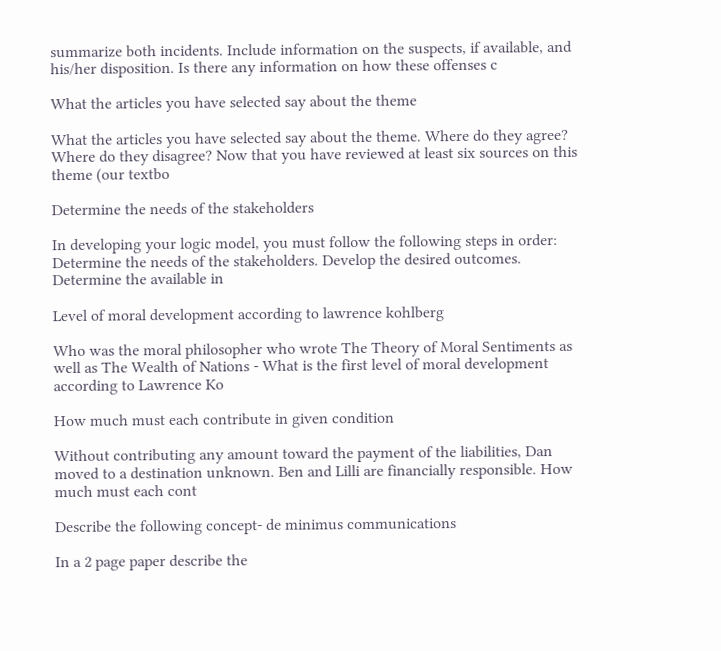summarize both incidents. Include information on the suspects, if available, and his/her disposition. Is there any information on how these offenses c

What the articles you have selected say about the theme

What the articles you have selected say about the theme. Where do they agree? Where do they disagree? Now that you have reviewed at least six sources on this theme (our textbo

Determine the needs of the stakeholders

In developing your logic model, you must follow the following steps in order: Determine the needs of the stakeholders. Develop the desired outcomes. Determine the available in

Level of moral development according to lawrence kohlberg

Who was the moral philosopher who wrote The Theory of Moral Sentiments as well as The Wealth of Nations - What is the first level of moral development according to Lawrence Ko

How much must each contribute in given condition

Without contributing any amount toward the payment of the liabilities, Dan moved to a destination unknown. Ben and Lilli are financially responsible. How much must each cont

Describe the following concept- de minimus communications

In a 2 page paper describe the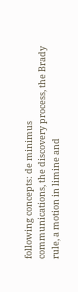following concepts: de minimus communications, the discovery process, the Brady rule, a motion in limine and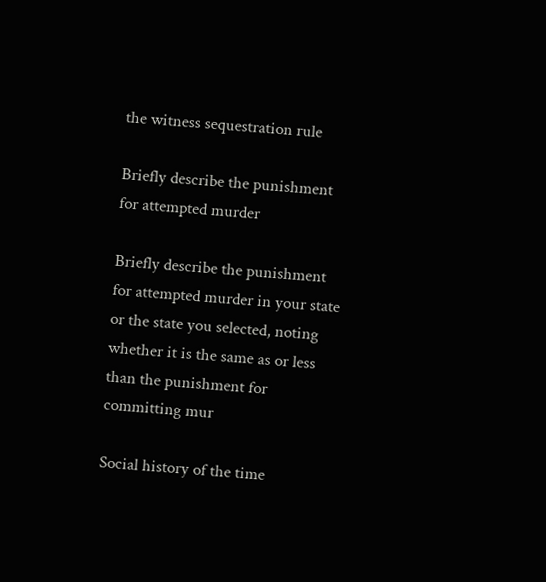the witness sequestration rule

Briefly describe the punishment for attempted murder

Briefly describe the punishment for attempted murder in your state or the state you selected, noting whether it is the same as or less than the punishment for committing mur

Social history of the time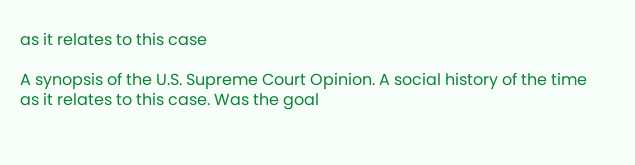as it relates to this case

A synopsis of the U.S. Supreme Court Opinion. A social history of the time as it relates to this case. Was the goal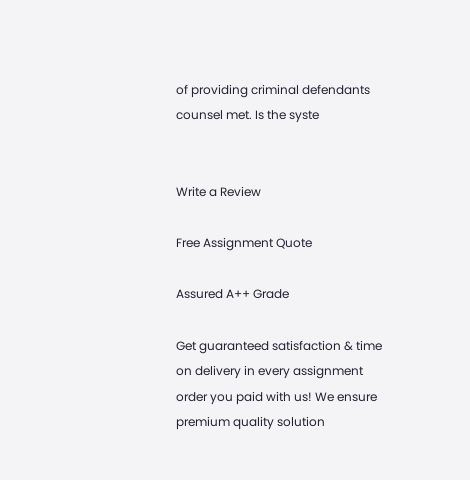of providing criminal defendants counsel met. Is the syste


Write a Review

Free Assignment Quote

Assured A++ Grade

Get guaranteed satisfaction & time on delivery in every assignment order you paid with us! We ensure premium quality solution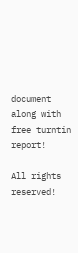document along with free turntin report!

All rights reserved!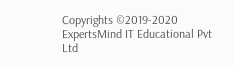Copyrights ©2019-2020 ExpertsMind IT Educational Pvt Ltd